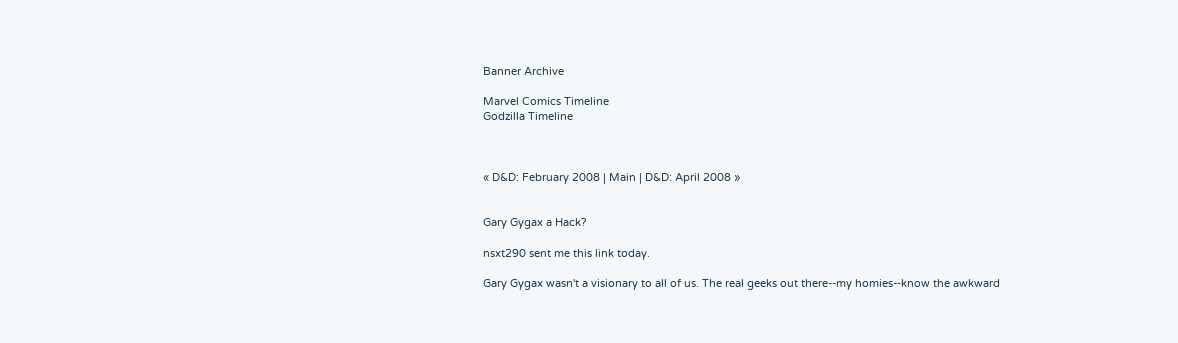Banner Archive

Marvel Comics Timeline
Godzilla Timeline



« D&D: February 2008 | Main | D&D: April 2008 »


Gary Gygax a Hack?

nsxt290 sent me this link today.

Gary Gygax wasn't a visionary to all of us. The real geeks out there--my homies--know the awkward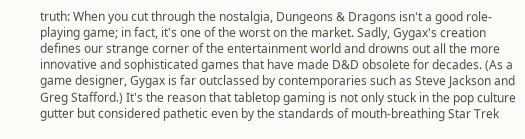truth: When you cut through the nostalgia, Dungeons & Dragons isn't a good role-playing game; in fact, it's one of the worst on the market. Sadly, Gygax's creation defines our strange corner of the entertainment world and drowns out all the more innovative and sophisticated games that have made D&D obsolete for decades. (As a game designer, Gygax is far outclassed by contemporaries such as Steve Jackson and Greg Stafford.) It's the reason that tabletop gaming is not only stuck in the pop culture gutter but considered pathetic even by the standards of mouth-breathing Star Trek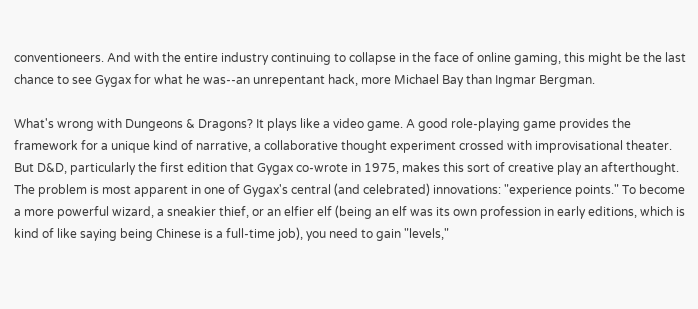conventioneers. And with the entire industry continuing to collapse in the face of online gaming, this might be the last chance to see Gygax for what he was--an unrepentant hack, more Michael Bay than Ingmar Bergman.

What's wrong with Dungeons & Dragons? It plays like a video game. A good role-playing game provides the framework for a unique kind of narrative, a collaborative thought experiment crossed with improvisational theater. But D&D, particularly the first edition that Gygax co-wrote in 1975, makes this sort of creative play an afterthought. The problem is most apparent in one of Gygax's central (and celebrated) innovations: "experience points." To become a more powerful wizard, a sneakier thief, or an elfier elf (being an elf was its own profession in early editions, which is kind of like saying being Chinese is a full-time job), you need to gain "levels,"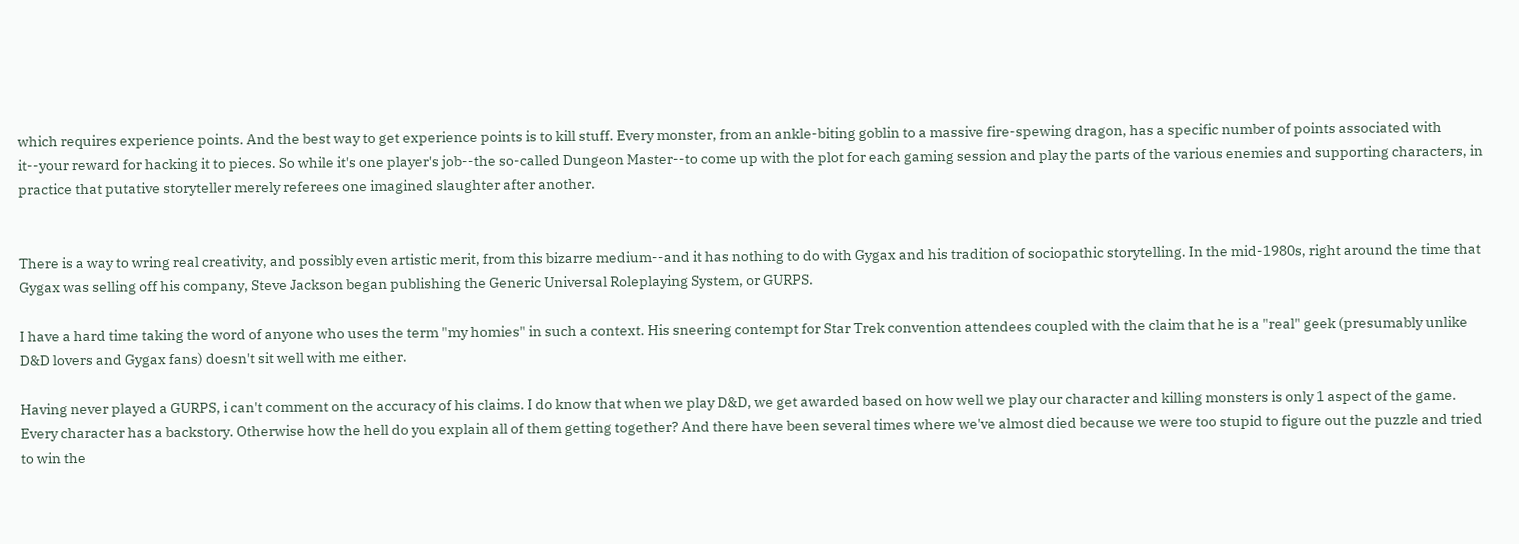which requires experience points. And the best way to get experience points is to kill stuff. Every monster, from an ankle-biting goblin to a massive fire-spewing dragon, has a specific number of points associated with it--your reward for hacking it to pieces. So while it's one player's job--the so-called Dungeon Master--to come up with the plot for each gaming session and play the parts of the various enemies and supporting characters, in practice that putative storyteller merely referees one imagined slaughter after another.


There is a way to wring real creativity, and possibly even artistic merit, from this bizarre medium--and it has nothing to do with Gygax and his tradition of sociopathic storytelling. In the mid-1980s, right around the time that Gygax was selling off his company, Steve Jackson began publishing the Generic Universal Roleplaying System, or GURPS.

I have a hard time taking the word of anyone who uses the term "my homies" in such a context. His sneering contempt for Star Trek convention attendees coupled with the claim that he is a "real" geek (presumably unlike D&D lovers and Gygax fans) doesn't sit well with me either.

Having never played a GURPS, i can't comment on the accuracy of his claims. I do know that when we play D&D, we get awarded based on how well we play our character and killing monsters is only 1 aspect of the game. Every character has a backstory. Otherwise how the hell do you explain all of them getting together? And there have been several times where we've almost died because we were too stupid to figure out the puzzle and tried to win the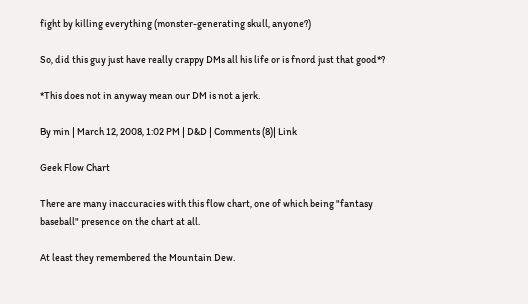fight by killing everything (monster-generating skull, anyone?)

So, did this guy just have really crappy DMs all his life or is fnord just that good*?

*This does not in anyway mean our DM is not a jerk.

By min | March 12, 2008, 1:02 PM | D&D | Comments (8)| Link

Geek Flow Chart

There are many inaccuracies with this flow chart, one of which being "fantasy baseball" presence on the chart at all.

At least they remembered the Mountain Dew.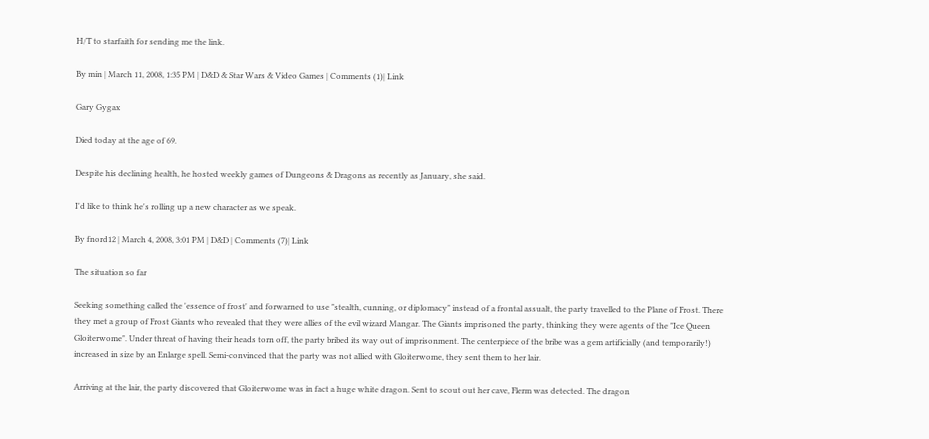H/T to starfaith for sending me the link.

By min | March 11, 2008, 1:35 PM | D&D & Star Wars & Video Games | Comments (1)| Link

Gary Gygax

Died today at the age of 69.

Despite his declining health, he hosted weekly games of Dungeons & Dragons as recently as January, she said.

I'd like to think he's rolling up a new character as we speak.

By fnord12 | March 4, 2008, 3:01 PM | D&D | Comments (7)| Link

The situation so far

Seeking something called the 'essence of frost' and forwarned to use "stealth, cunning, or diplomacy" instead of a frontal assualt, the party travelled to the Plane of Frost. There they met a group of Frost Giants who revealed that they were allies of the evil wizard Mangar. The Giants imprisoned the party, thinking they were agents of the "Ice Queen Gloiterwome". Under threat of having their heads torn off, the party bribed its way out of imprisonment. The centerpiece of the bribe was a gem artificially (and temporarily!) increased in size by an Enlarge spell. Semi-convinced that the party was not allied with Gloiterwome, they sent them to her lair.

Arriving at the lair, the party discovered that Gloiterwome was in fact a huge white dragon. Sent to scout out her cave, Flerm was detected. The dragon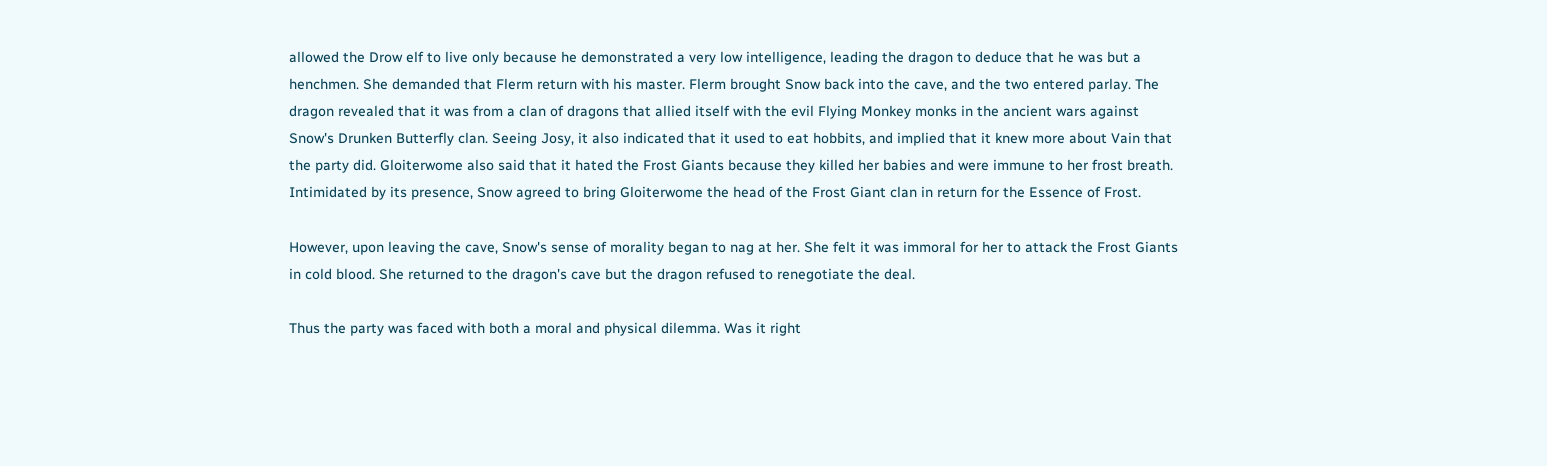allowed the Drow elf to live only because he demonstrated a very low intelligence, leading the dragon to deduce that he was but a henchmen. She demanded that Flerm return with his master. Flerm brought Snow back into the cave, and the two entered parlay. The dragon revealed that it was from a clan of dragons that allied itself with the evil Flying Monkey monks in the ancient wars against Snow's Drunken Butterfly clan. Seeing Josy, it also indicated that it used to eat hobbits, and implied that it knew more about Vain that the party did. Gloiterwome also said that it hated the Frost Giants because they killed her babies and were immune to her frost breath. Intimidated by its presence, Snow agreed to bring Gloiterwome the head of the Frost Giant clan in return for the Essence of Frost.

However, upon leaving the cave, Snow's sense of morality began to nag at her. She felt it was immoral for her to attack the Frost Giants in cold blood. She returned to the dragon's cave but the dragon refused to renegotiate the deal.

Thus the party was faced with both a moral and physical dilemma. Was it right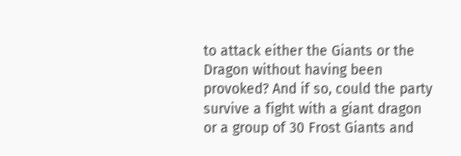to attack either the Giants or the Dragon without having been provoked? And if so, could the party survive a fight with a giant dragon or a group of 30 Frost Giants and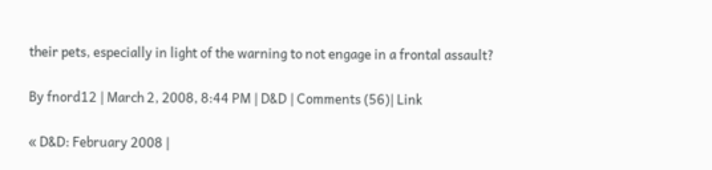their pets, especially in light of the warning to not engage in a frontal assault?

By fnord12 | March 2, 2008, 8:44 PM | D&D | Comments (56)| Link

« D&D: February 2008 |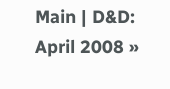Main | D&D: April 2008 »